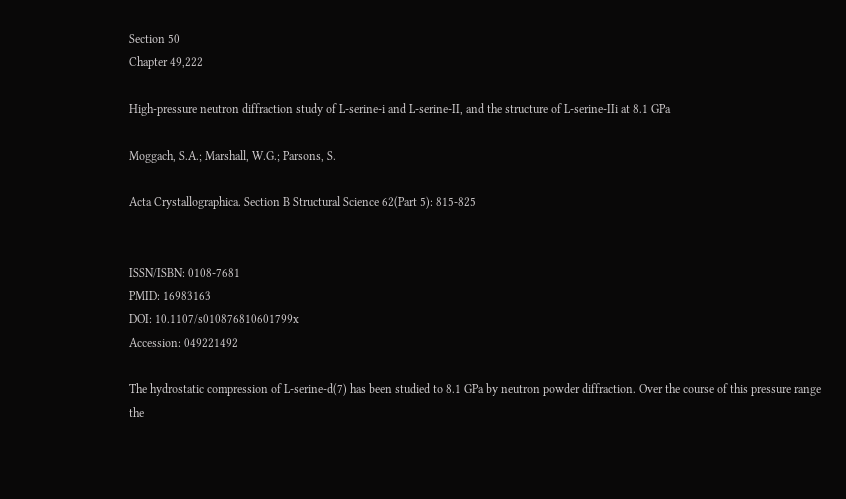Section 50
Chapter 49,222

High-pressure neutron diffraction study of L-serine-i and L-serine-II, and the structure of L-serine-IIi at 8.1 GPa

Moggach, S.A.; Marshall, W.G.; Parsons, S.

Acta Crystallographica. Section B Structural Science 62(Part 5): 815-825


ISSN/ISBN: 0108-7681
PMID: 16983163
DOI: 10.1107/s010876810601799x
Accession: 049221492

The hydrostatic compression of L-serine-d(7) has been studied to 8.1 GPa by neutron powder diffraction. Over the course of this pressure range the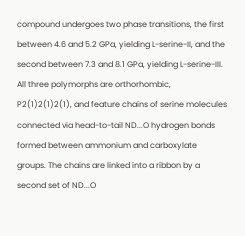compound undergoes two phase transitions, the first between 4.6 and 5.2 GPa, yielding L-serine-II, and the second between 7.3 and 8.1 GPa, yielding L-serine-III. All three polymorphs are orthorhombic, P2(1)2(1)2(1), and feature chains of serine molecules connected via head-to-tail ND...O hydrogen bonds formed between ammonium and carboxylate groups. The chains are linked into a ribbon by a second set of ND...O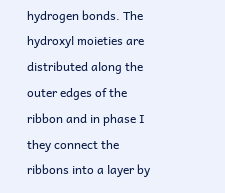hydrogen bonds. The hydroxyl moieties are distributed along the outer edges of the ribbon and in phase I they connect the ribbons into a layer by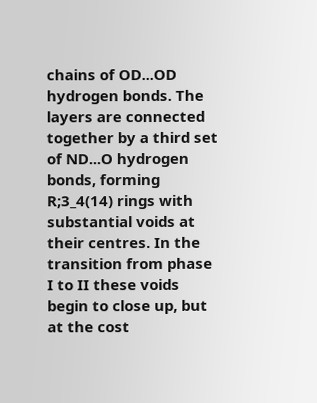chains of OD...OD hydrogen bonds. The layers are connected together by a third set of ND...O hydrogen bonds, forming R;3_4(14) rings with substantial voids at their centres. In the transition from phase I to II these voids begin to close up, but at the cost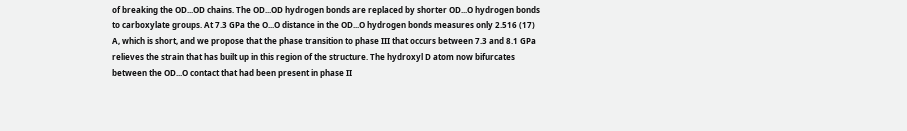of breaking the OD...OD chains. The OD...OD hydrogen bonds are replaced by shorter OD...O hydrogen bonds to carboxylate groups. At 7.3 GPa the O...O distance in the OD...O hydrogen bonds measures only 2.516 (17) A, which is short, and we propose that the phase transition to phase III that occurs between 7.3 and 8.1 GPa relieves the strain that has built up in this region of the structure. The hydroxyl D atom now bifurcates between the OD...O contact that had been present in phase II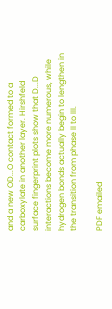and a new OD...O contact formed to a carboxylate in another layer. Hirshfeld surface fingerprint plots show that D...D interactions become more numerous, while hydrogen bonds actually begin to lengthen in the transition from phase II to III.

PDF emailed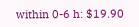within 0-6 h: $19.90